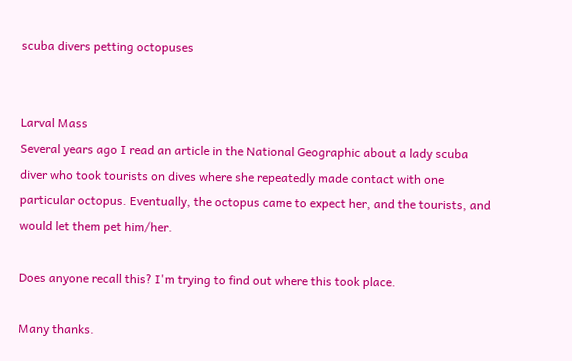scuba divers petting octopuses


Larval Mass
Several years ago I read an article in the National Geographic about a lady scuba diver who took tourists on dives where she repeatedly made contact with one particular octopus. Eventually, the octopus came to expect her, and the tourists, and would let them pet him/her.

Does anyone recall this? I'm trying to find out where this took place.

Many thanks.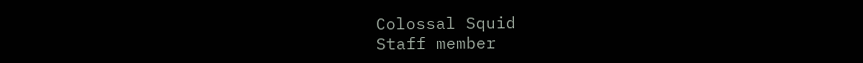Colossal Squid
Staff member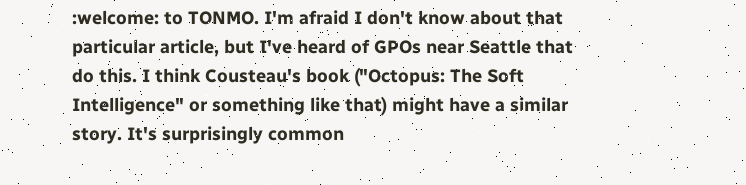:welcome: to TONMO. I'm afraid I don't know about that particular article, but I've heard of GPOs near Seattle that do this. I think Cousteau's book ("Octopus: The Soft Intelligence" or something like that) might have a similar story. It's surprisingly common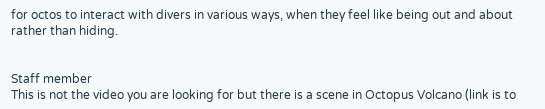for octos to interact with divers in various ways, when they feel like being out and about rather than hiding.


Staff member
This is not the video you are looking for but there is a scene in Octopus Volcano (link is to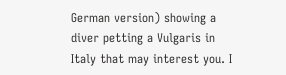German version) showing a diver petting a Vulgaris in Italy that may interest you. I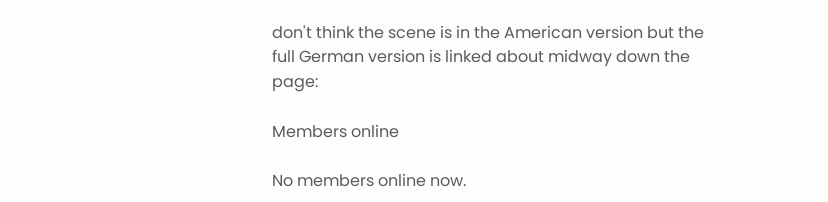don't think the scene is in the American version but the full German version is linked about midway down the page:

Members online

No members online now.